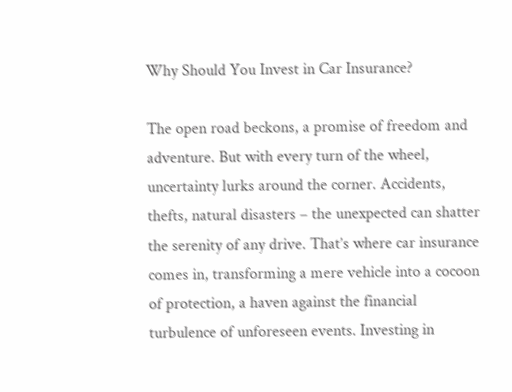Why Should You Invest in Car Insurance?

The open road beckons, a promise of freedom and adventure. But with every turn of the wheel, uncertainty lurks around the corner. Accidents, thefts, natural disasters – the unexpected can shatter the serenity of any drive. That’s where car insurance comes in, transforming a mere vehicle into a cocoon of protection, a haven against the financial turbulence of unforeseen events. Investing in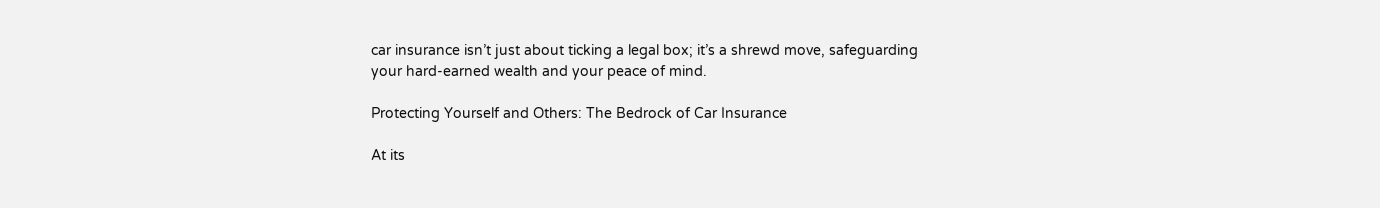car insurance isn’t just about ticking a legal box; it’s a shrewd move, safeguarding your hard-earned wealth and your peace of mind.

Protecting Yourself and Others: The Bedrock of Car Insurance

At its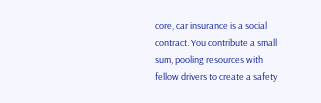core, car insurance is a social contract. You contribute a small sum, pooling resources with fellow drivers to create a safety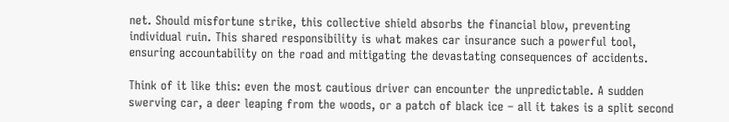net. Should misfortune strike, this collective shield absorbs the financial blow, preventing individual ruin. This shared responsibility is what makes car insurance such a powerful tool, ensuring accountability on the road and mitigating the devastating consequences of accidents.

Think of it like this: even the most cautious driver can encounter the unpredictable. A sudden swerving car, a deer leaping from the woods, or a patch of black ice – all it takes is a split second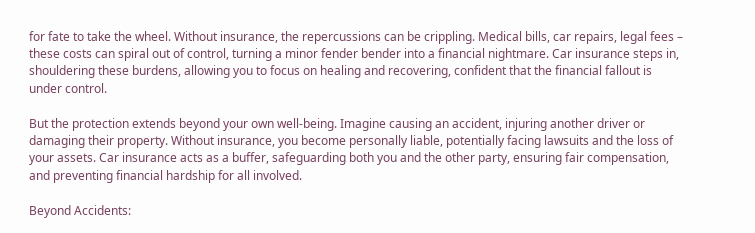for fate to take the wheel. Without insurance, the repercussions can be crippling. Medical bills, car repairs, legal fees – these costs can spiral out of control, turning a minor fender bender into a financial nightmare. Car insurance steps in, shouldering these burdens, allowing you to focus on healing and recovering, confident that the financial fallout is under control.

But the protection extends beyond your own well-being. Imagine causing an accident, injuring another driver or damaging their property. Without insurance, you become personally liable, potentially facing lawsuits and the loss of your assets. Car insurance acts as a buffer, safeguarding both you and the other party, ensuring fair compensation, and preventing financial hardship for all involved.

Beyond Accidents: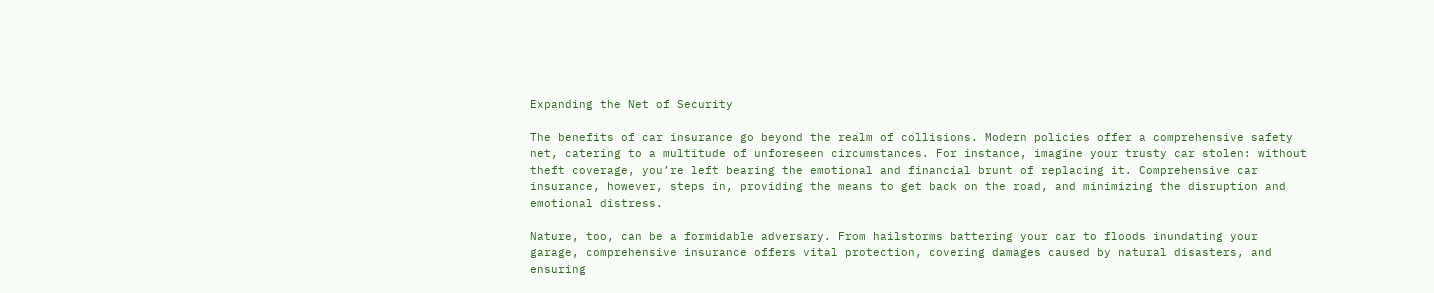Expanding the Net of Security

The benefits of car insurance go beyond the realm of collisions. Modern policies offer a comprehensive safety net, catering to a multitude of unforeseen circumstances. For instance, imagine your trusty car stolen: without theft coverage, you’re left bearing the emotional and financial brunt of replacing it. Comprehensive car insurance, however, steps in, providing the means to get back on the road, and minimizing the disruption and emotional distress.

Nature, too, can be a formidable adversary. From hailstorms battering your car to floods inundating your garage, comprehensive insurance offers vital protection, covering damages caused by natural disasters, and ensuring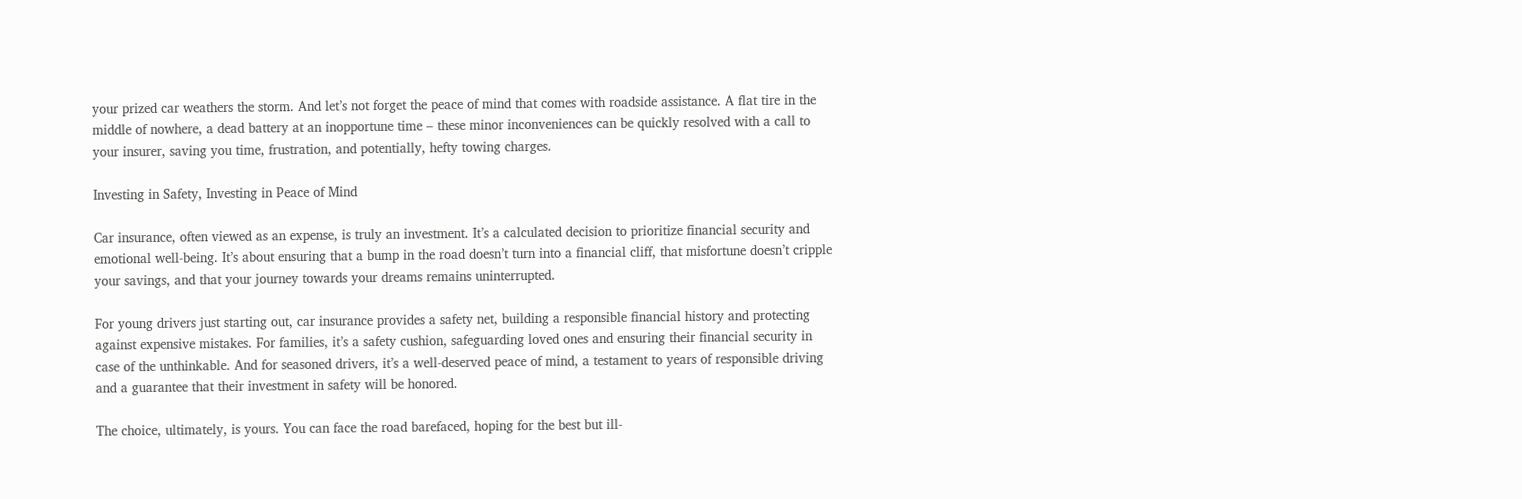your prized car weathers the storm. And let’s not forget the peace of mind that comes with roadside assistance. A flat tire in the middle of nowhere, a dead battery at an inopportune time – these minor inconveniences can be quickly resolved with a call to your insurer, saving you time, frustration, and potentially, hefty towing charges.

Investing in Safety, Investing in Peace of Mind

Car insurance, often viewed as an expense, is truly an investment. It’s a calculated decision to prioritize financial security and emotional well-being. It’s about ensuring that a bump in the road doesn’t turn into a financial cliff, that misfortune doesn’t cripple your savings, and that your journey towards your dreams remains uninterrupted.

For young drivers just starting out, car insurance provides a safety net, building a responsible financial history and protecting against expensive mistakes. For families, it’s a safety cushion, safeguarding loved ones and ensuring their financial security in case of the unthinkable. And for seasoned drivers, it’s a well-deserved peace of mind, a testament to years of responsible driving and a guarantee that their investment in safety will be honored.

The choice, ultimately, is yours. You can face the road barefaced, hoping for the best but ill-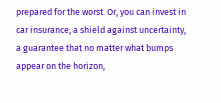prepared for the worst. Or, you can invest in car insurance, a shield against uncertainty, a guarantee that no matter what bumps appear on the horizon,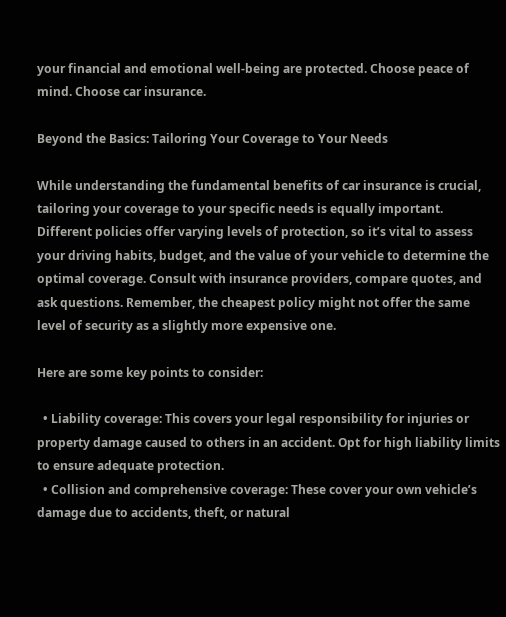your financial and emotional well-being are protected. Choose peace of mind. Choose car insurance.

Beyond the Basics: Tailoring Your Coverage to Your Needs

While understanding the fundamental benefits of car insurance is crucial, tailoring your coverage to your specific needs is equally important. Different policies offer varying levels of protection, so it’s vital to assess your driving habits, budget, and the value of your vehicle to determine the optimal coverage. Consult with insurance providers, compare quotes, and ask questions. Remember, the cheapest policy might not offer the same level of security as a slightly more expensive one.

Here are some key points to consider:

  • Liability coverage: This covers your legal responsibility for injuries or property damage caused to others in an accident. Opt for high liability limits to ensure adequate protection.
  • Collision and comprehensive coverage: These cover your own vehicle’s damage due to accidents, theft, or natural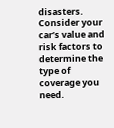disasters. Consider your car’s value and risk factors to determine the type of coverage you need.